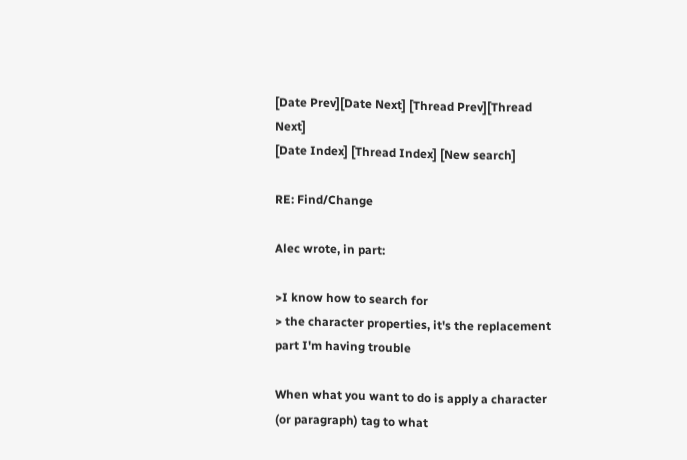[Date Prev][Date Next] [Thread Prev][Thread Next]
[Date Index] [Thread Index] [New search]

RE: Find/Change

Alec wrote, in part:

>I know how to search for
> the character properties, it's the replacement part I'm having trouble

When what you want to do is apply a character (or paragraph) tag to what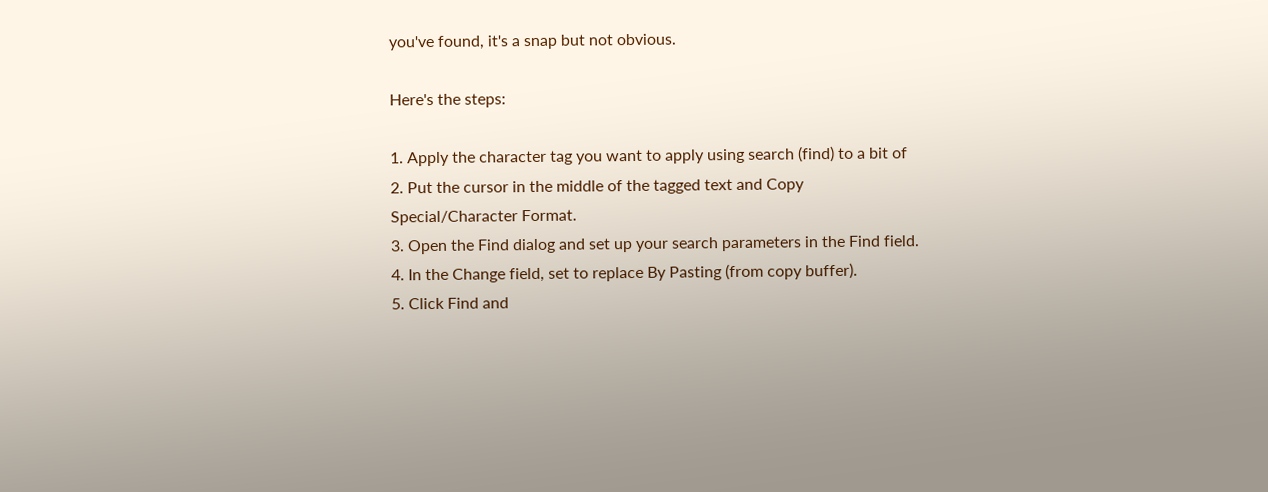you've found, it's a snap but not obvious.

Here's the steps:

1. Apply the character tag you want to apply using search (find) to a bit of
2. Put the cursor in the middle of the tagged text and Copy
Special/Character Format.
3. Open the Find dialog and set up your search parameters in the Find field.
4. In the Change field, set to replace By Pasting (from copy buffer).
5. Click Find and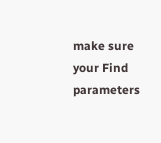make sure your Find parameters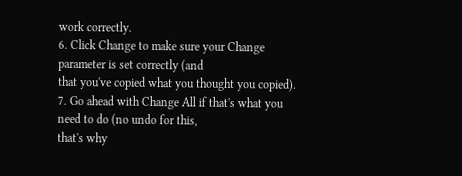work correctly.
6. Click Change to make sure your Change parameter is set correctly (and
that you've copied what you thought you copied).
7. Go ahead with Change All if that's what you need to do (no undo for this,
that's why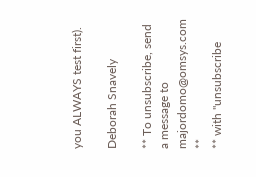you ALWAYS test first).

Deborah Snavely

** To unsubscribe, send a message to majordomo@omsys.com **
** with "unsubscribe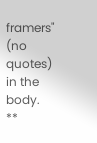framers" (no quotes) in the body.   **